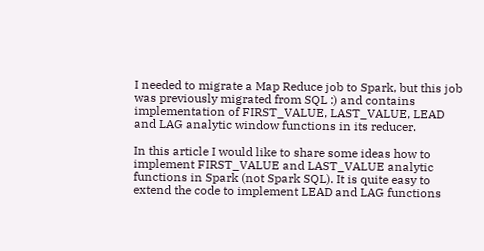I needed to migrate a Map Reduce job to Spark, but this job was previously migrated from SQL :) and contains implementation of FIRST_VALUE, LAST_VALUE, LEAD and LAG analytic window functions in its reducer.

In this article I would like to share some ideas how to implement FIRST_VALUE and LAST_VALUE analytic functions in Spark (not Spark SQL). It is quite easy to extend the code to implement LEAD and LAG functions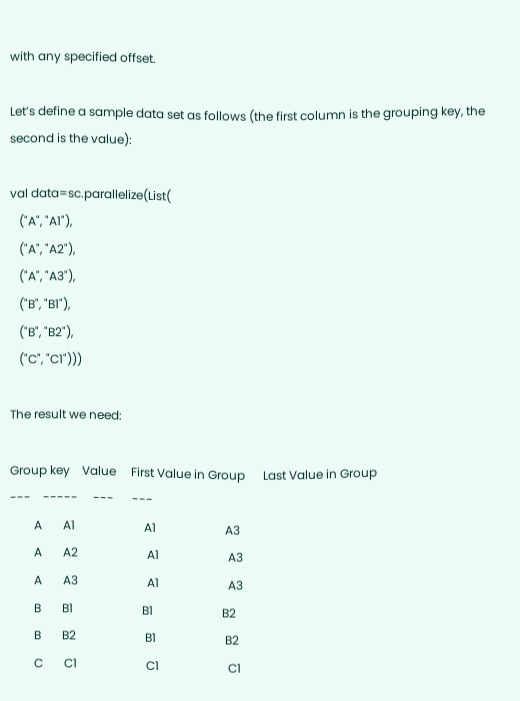with any specified offset.

Let’s define a sample data set as follows (the first column is the grouping key, the second is the value):

val data=sc.parallelize(List(
   ("A", "A1"),
   ("A", "A2"),
   ("A", "A3"),
   ("B", "B1"),
   ("B", "B2"),
   ("C", "C1")))

The result we need:

Group key    Value     First Value in Group      Last Value in Group
---    -----     ---      ---
        A       A1                       A1                       A3
        A       A2                       A1                       A3
        A       A3                       A1                       A3
        B       B1                       B1                       B2
        B       B2                       B1                       B2
        C       C1                       C1                       C1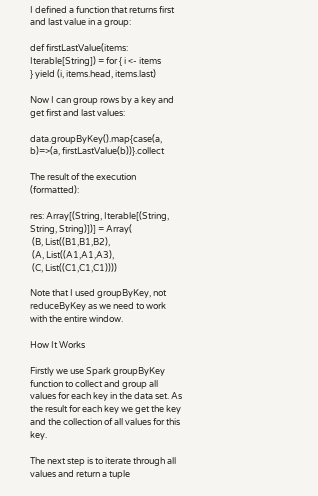I defined a function that returns first and last value in a group:

def firstLastValue(items: Iterable[String]) = for { i <- items
} yield (i, items.head, items.last)

Now I can group rows by a key and get first and last values:

data.groupByKey().map{case(a, b)=>(a, firstLastValue(b))}.collect

The result of the execution (formatted):

res: Array[(String, Iterable[(String, String, String)])] = Array(
 (B, List((B1,B1,B2),
 (A, List((A1,A1,A3),
 (C, List((C1,C1,C1))))

Note that I used groupByKey, not reduceByKey as we need to work with the entire window.

How It Works

Firstly we use Spark groupByKey function to collect and group all values for each key in the data set. As the result for each key we get the key and the collection of all values for this key.

The next step is to iterate through all values and return a tuple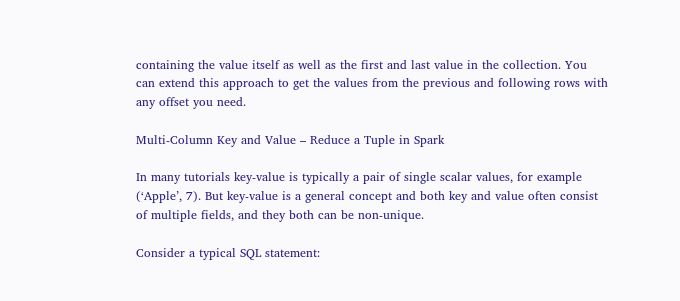containing the value itself as well as the first and last value in the collection. You can extend this approach to get the values from the previous and following rows with any offset you need.

Multi-Column Key and Value – Reduce a Tuple in Spark

In many tutorials key-value is typically a pair of single scalar values, for example (‘Apple’, 7). But key-value is a general concept and both key and value often consist of multiple fields, and they both can be non-unique.

Consider a typical SQL statement: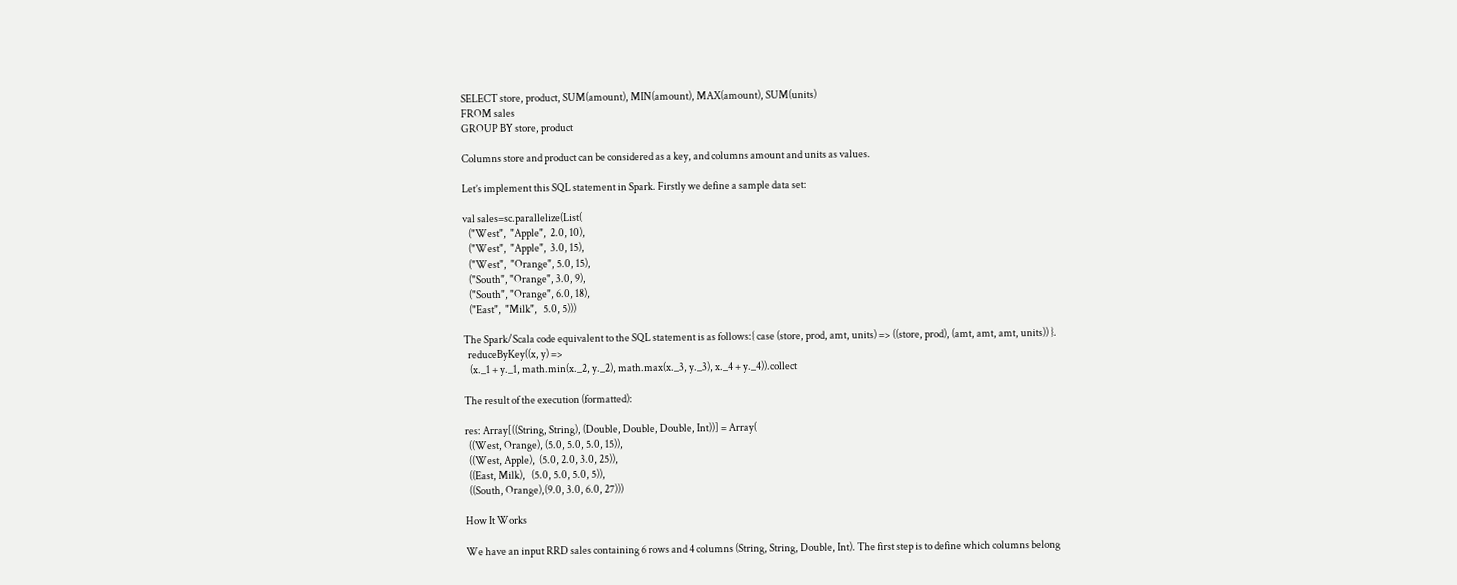SELECT store, product, SUM(amount), MIN(amount), MAX(amount), SUM(units)
FROM sales
GROUP BY store, product

Columns store and product can be considered as a key, and columns amount and units as values.

Let’s implement this SQL statement in Spark. Firstly we define a sample data set:

val sales=sc.parallelize(List(
   ("West",  "Apple",  2.0, 10),
   ("West",  "Apple",  3.0, 15),
   ("West",  "Orange", 5.0, 15),
   ("South", "Orange", 3.0, 9),
   ("South", "Orange", 6.0, 18),
   ("East",  "Milk",   5.0, 5)))

The Spark/Scala code equivalent to the SQL statement is as follows:{ case (store, prod, amt, units) => ((store, prod), (amt, amt, amt, units)) }.
  reduceByKey((x, y) =>
   (x._1 + y._1, math.min(x._2, y._2), math.max(x._3, y._3), x._4 + y._4)).collect

The result of the execution (formatted):

res: Array[((String, String), (Double, Double, Double, Int))] = Array(
  ((West, Orange), (5.0, 5.0, 5.0, 15)),
  ((West, Apple),  (5.0, 2.0, 3.0, 25)),
  ((East, Milk),   (5.0, 5.0, 5.0, 5)),
  ((South, Orange),(9.0, 3.0, 6.0, 27)))

How It Works

We have an input RRD sales containing 6 rows and 4 columns (String, String, Double, Int). The first step is to define which columns belong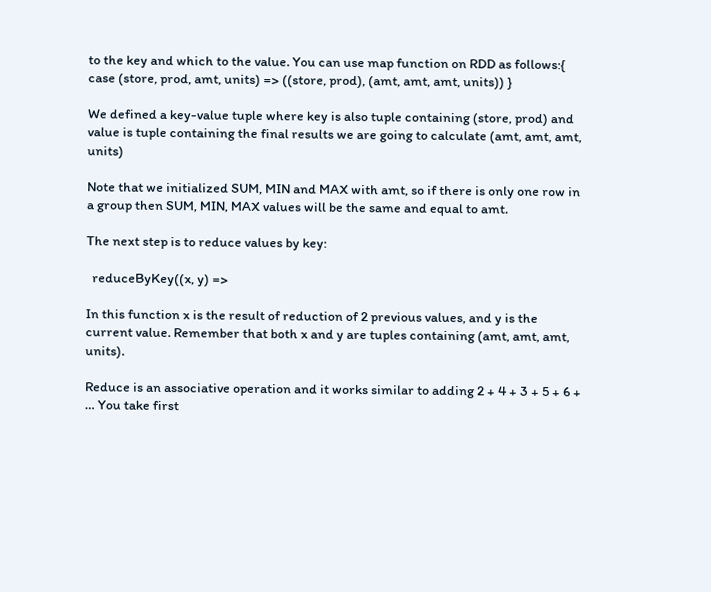to the key and which to the value. You can use map function on RDD as follows:{ case (store, prod, amt, units) => ((store, prod), (amt, amt, amt, units)) }

We defined a key-value tuple where key is also tuple containing (store, prod) and value is tuple containing the final results we are going to calculate (amt, amt, amt, units)

Note that we initialized SUM, MIN and MAX with amt, so if there is only one row in a group then SUM, MIN, MAX values will be the same and equal to amt.

The next step is to reduce values by key:

  reduceByKey((x, y) =>

In this function x is the result of reduction of 2 previous values, and y is the current value. Remember that both x and y are tuples containing (amt, amt, amt, units).

Reduce is an associative operation and it works similar to adding 2 + 4 + 3 + 5 + 6 + … You take first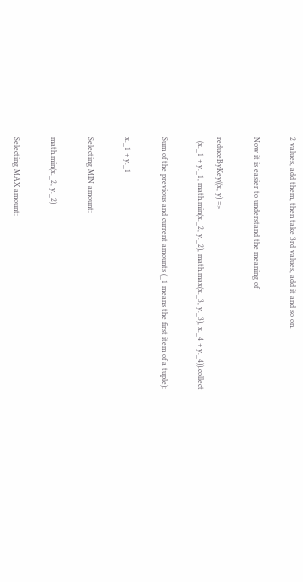2 values, add them, then take 3rd values, add it and so on.

Now it is easier to understand the meaning of

reduceByKey((x, y) =>
  (x._1 + y._1, math.min(x._2, y._2), math.max(x._3, y._3), x._4 + y._4)).collect

Sum of the previous and current amounts (_1 means the first item of a tuple):

x._1 + y._1

Selecting MIN amount:

math.min(x._2, y._2)

Selecting MAX amount: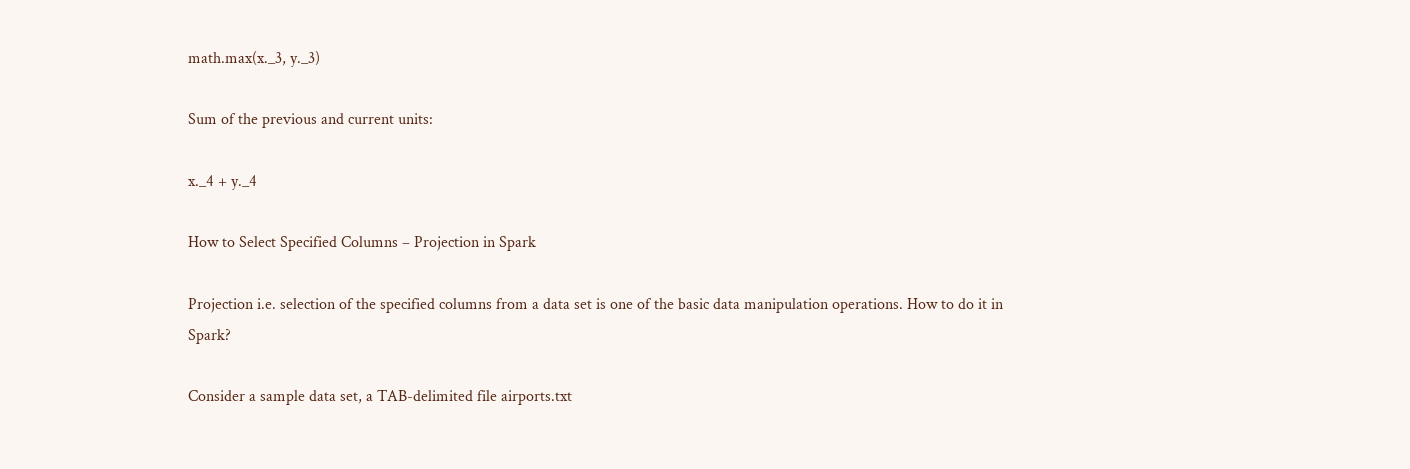math.max(x._3, y._3)

Sum of the previous and current units:

x._4 + y._4

How to Select Specified Columns – Projection in Spark

Projection i.e. selection of the specified columns from a data set is one of the basic data manipulation operations. How to do it in Spark?

Consider a sample data set, a TAB-delimited file airports.txt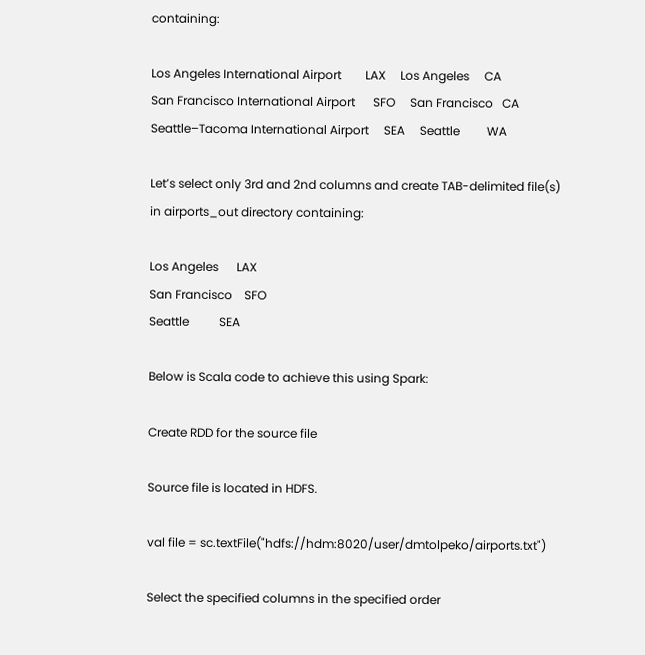containing:

Los Angeles International Airport        LAX     Los Angeles     CA
San Francisco International Airport      SFO     San Francisco   CA
Seattle–Tacoma International Airport     SEA     Seattle         WA

Let’s select only 3rd and 2nd columns and create TAB-delimited file(s) in airports_out directory containing:

Los Angeles      LAX
San Francisco    SFO
Seattle          SEA

Below is Scala code to achieve this using Spark:

Create RDD for the source file

Source file is located in HDFS.

val file = sc.textFile("hdfs://hdm:8020/user/dmtolpeko/airports.txt")

Select the specified columns in the specified order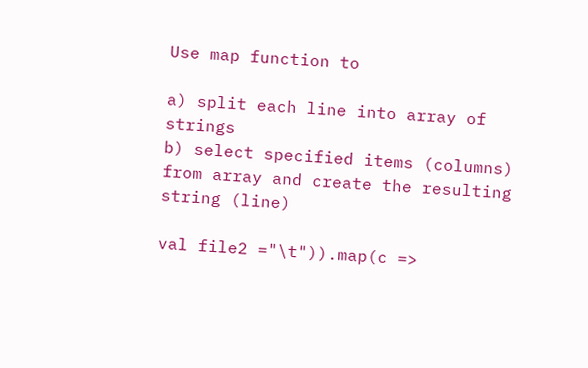Use map function to

a) split each line into array of strings
b) select specified items (columns) from array and create the resulting string (line)

val file2 ="\t")).map(c =>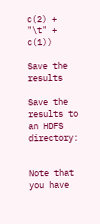c(2) + "\t" + c(1))

Save the results

Save the results to an HDFS directory:


Note that you have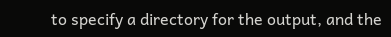to specify a directory for the output, and the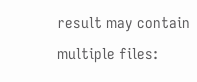result may contain multiple files: